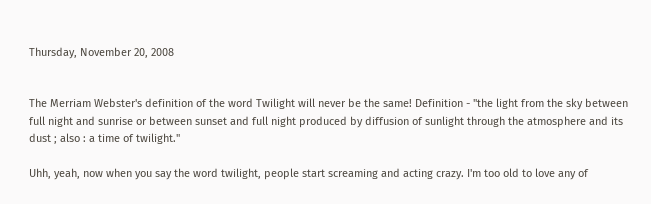Thursday, November 20, 2008


The Merriam Webster's definition of the word Twilight will never be the same! Definition - "the light from the sky between full night and sunrise or between sunset and full night produced by diffusion of sunlight through the atmosphere and its dust ; also : a time of twilight."

Uhh, yeah, now when you say the word twilight, people start screaming and acting crazy. I'm too old to love any of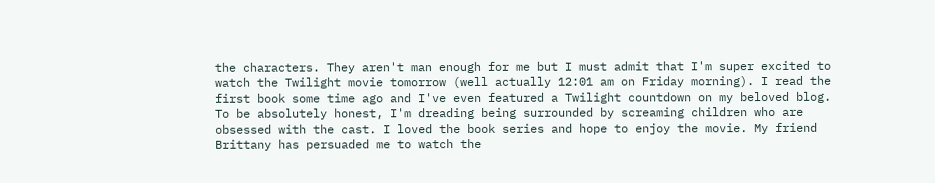the characters. They aren't man enough for me but I must admit that I'm super excited to watch the Twilight movie tomorrow (well actually 12:01 am on Friday morning). I read the first book some time ago and I've even featured a Twilight countdown on my beloved blog. To be absolutely honest, I'm dreading being surrounded by screaming children who are obsessed with the cast. I loved the book series and hope to enjoy the movie. My friend Brittany has persuaded me to watch the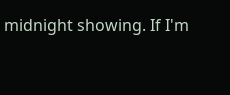midnight showing. If I'm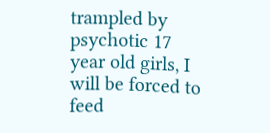trampled by psychotic 17 year old girls, I will be forced to feed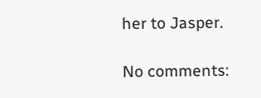her to Jasper.

No comments: